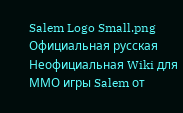Salem Logo Small.png
Официальная русская Неофициальная Wiki для ММО игры Salem от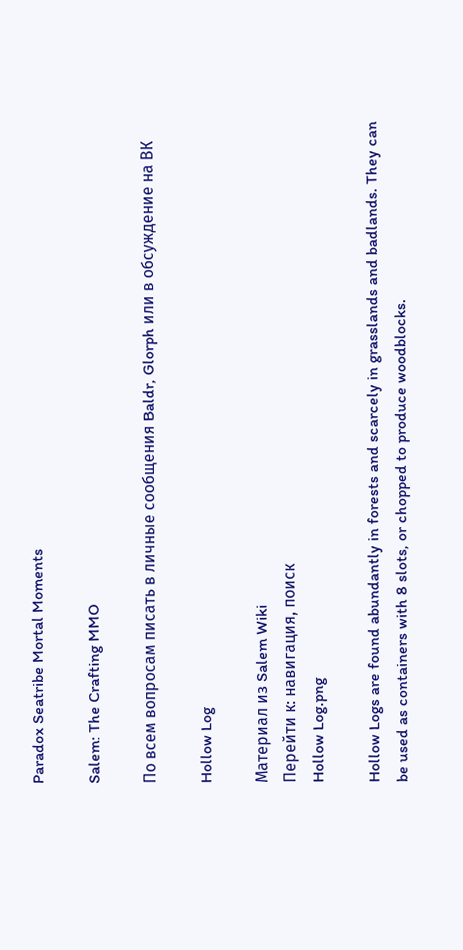Paradox Seatribe Mortal Moments

Salem: The Crafting MMO

По всем вопросам писать в личные сообщения Baldr, Glorph или в обсуждение на ВК

Hollow Log

Материал из Salem Wiki
Перейти к: навигация, поиск
Hollow Log.png

Hollow Logs are found abundantly in forests and scarcely in grasslands and badlands. They can be used as containers with 8 slots, or chopped to produce woodblocks.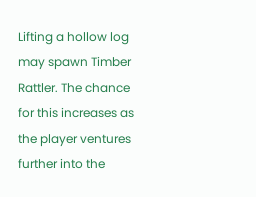Lifting a hollow log may spawn Timber Rattler. The chance for this increases as the player ventures further into the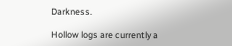Darkness.

Hollow logs are currently a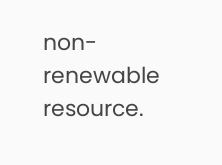non-renewable resource.